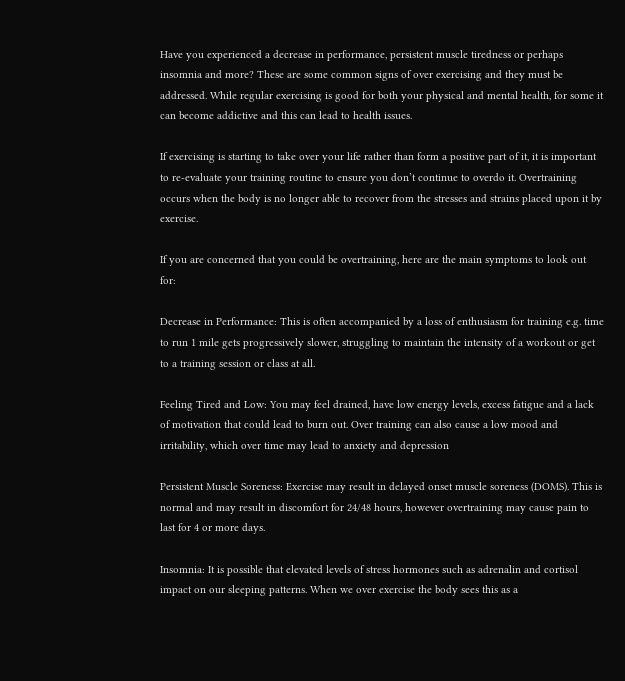Have you experienced a decrease in performance, persistent muscle tiredness or perhaps insomnia and more? These are some common signs of over exercising and they must be addressed. While regular exercising is good for both your physical and mental health, for some it can become addictive and this can lead to health issues.

If exercising is starting to take over your life rather than form a positive part of it, it is important to re-evaluate your training routine to ensure you don’t continue to overdo it. Overtraining occurs when the body is no longer able to recover from the stresses and strains placed upon it by exercise.

If you are concerned that you could be overtraining, here are the main symptoms to look out for:

Decrease in Performance: This is often accompanied by a loss of enthusiasm for training e.g. time to run 1 mile gets progressively slower, struggling to maintain the intensity of a workout or get to a training session or class at all.

Feeling Tired and Low: You may feel drained, have low energy levels, excess fatigue and a lack of motivation that could lead to burn out. Over training can also cause a low mood and irritability, which over time may lead to anxiety and depression

Persistent Muscle Soreness: Exercise may result in delayed onset muscle soreness (DOMS). This is normal and may result in discomfort for 24/48 hours, however overtraining may cause pain to last for 4 or more days.

Insomnia: It is possible that elevated levels of stress hormones such as adrenalin and cortisol impact on our sleeping patterns. When we over exercise the body sees this as a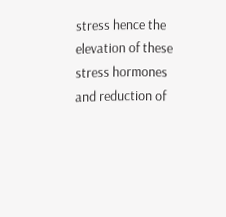stress hence the elevation of these stress hormones and reduction of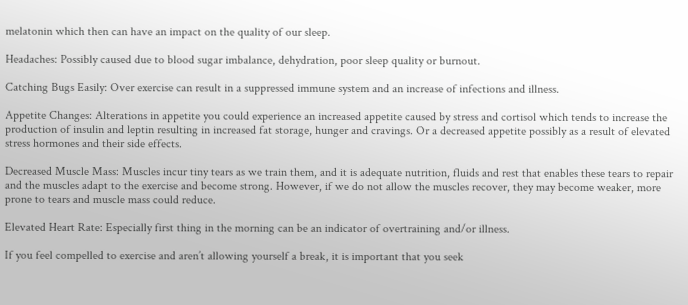melatonin which then can have an impact on the quality of our sleep.

Headaches: Possibly caused due to blood sugar imbalance, dehydration, poor sleep quality or burnout.

Catching Bugs Easily: Over exercise can result in a suppressed immune system and an increase of infections and illness.

Appetite Changes: Alterations in appetite you could experience an increased appetite caused by stress and cortisol which tends to increase the production of insulin and leptin resulting in increased fat storage, hunger and cravings. Or a decreased appetite possibly as a result of elevated stress hormones and their side effects.

Decreased Muscle Mass: Muscles incur tiny tears as we train them, and it is adequate nutrition, fluids and rest that enables these tears to repair and the muscles adapt to the exercise and become strong. However, if we do not allow the muscles recover, they may become weaker, more prone to tears and muscle mass could reduce.

Elevated Heart Rate: Especially first thing in the morning can be an indicator of overtraining and/or illness.

If you feel compelled to exercise and aren’t allowing yourself a break, it is important that you seek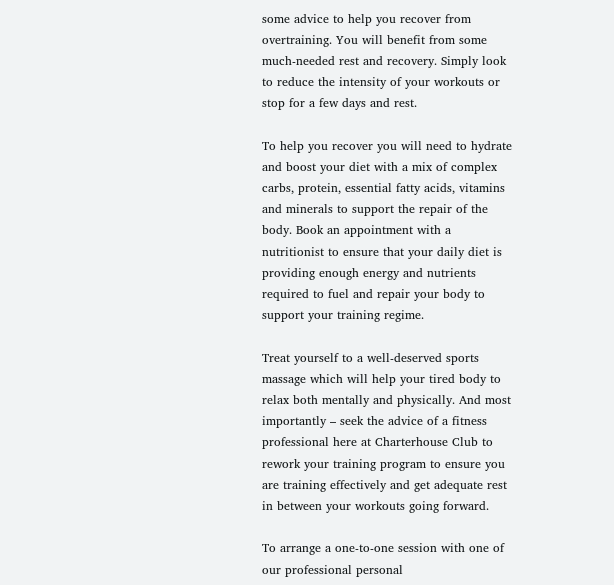some advice to help you recover from overtraining. You will benefit from some much-needed rest and recovery. Simply look to reduce the intensity of your workouts or stop for a few days and rest.

To help you recover you will need to hydrate and boost your diet with a mix of complex carbs, protein, essential fatty acids, vitamins and minerals to support the repair of the body. Book an appointment with a nutritionist to ensure that your daily diet is providing enough energy and nutrients required to fuel and repair your body to support your training regime.

Treat yourself to a well-deserved sports massage which will help your tired body to relax both mentally and physically. And most importantly – seek the advice of a fitness professional here at Charterhouse Club to rework your training program to ensure you are training effectively and get adequate rest in between your workouts going forward.

To arrange a one-to-one session with one of our professional personal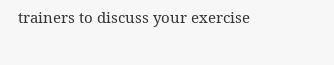trainers to discuss your exercise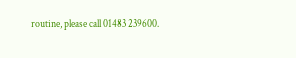routine, please call 01483 239600.